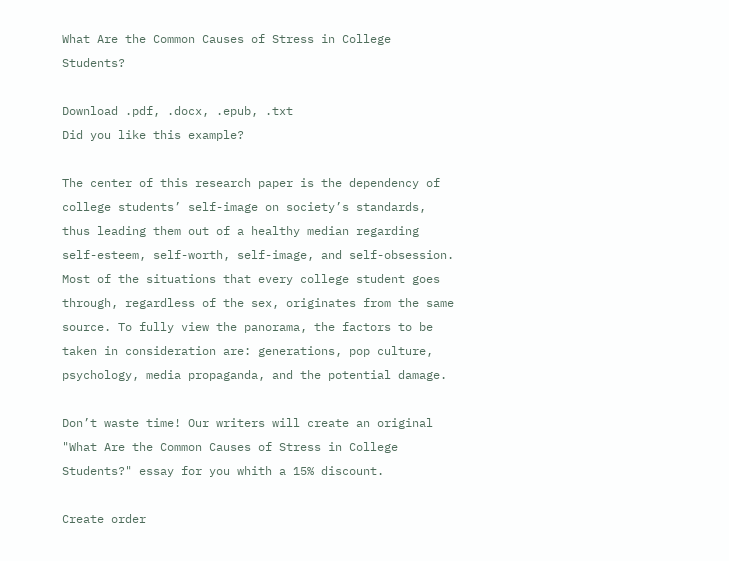What Are the Common Causes of Stress in College Students?

Download .pdf, .docx, .epub, .txt
Did you like this example?

The center of this research paper is the dependency of college students’ self-image on society’s standards, thus leading them out of a healthy median regarding self-esteem, self-worth, self-image, and self-obsession. Most of the situations that every college student goes through, regardless of the sex, originates from the same source. To fully view the panorama, the factors to be taken in consideration are: generations, pop culture, psychology, media propaganda, and the potential damage.

Don’t waste time! Our writers will create an original "What Are the Common Causes of Stress in College Students?" essay for you whith a 15% discount.

Create order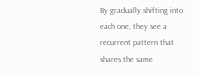By gradually shifting into each one, they see a recurrent pattern that shares the same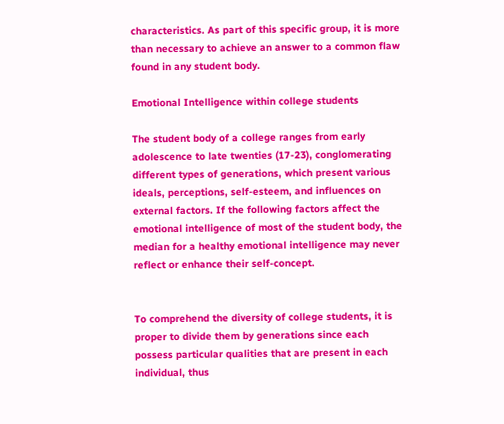characteristics. As part of this specific group, it is more than necessary to achieve an answer to a common flaw found in any student body.

Emotional Intelligence within college students

The student body of a college ranges from early adolescence to late twenties (17-23), conglomerating different types of generations, which present various ideals, perceptions, self-esteem, and influences on external factors. If the following factors affect the emotional intelligence of most of the student body, the median for a healthy emotional intelligence may never reflect or enhance their self-concept.


To comprehend the diversity of college students, it is proper to divide them by generations since each possess particular qualities that are present in each individual, thus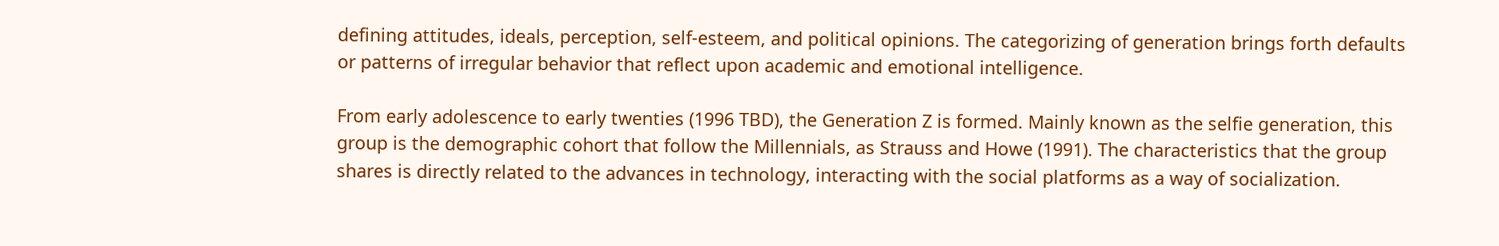defining attitudes, ideals, perception, self-esteem, and political opinions. The categorizing of generation brings forth defaults or patterns of irregular behavior that reflect upon academic and emotional intelligence.

From early adolescence to early twenties (1996 TBD), the Generation Z is formed. Mainly known as the selfie generation, this group is the demographic cohort that follow the Millennials, as Strauss and Howe (1991). The characteristics that the group shares is directly related to the advances in technology, interacting with the social platforms as a way of socialization.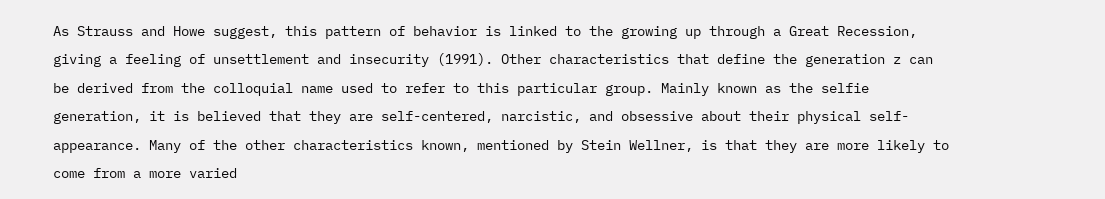As Strauss and Howe suggest, this pattern of behavior is linked to the growing up through a Great Recession, giving a feeling of unsettlement and insecurity (1991). Other characteristics that define the generation z can be derived from the colloquial name used to refer to this particular group. Mainly known as the selfie generation, it is believed that they are self-centered, narcistic, and obsessive about their physical self-appearance. Many of the other characteristics known, mentioned by Stein Wellner, is that they are more likely to come from a more varied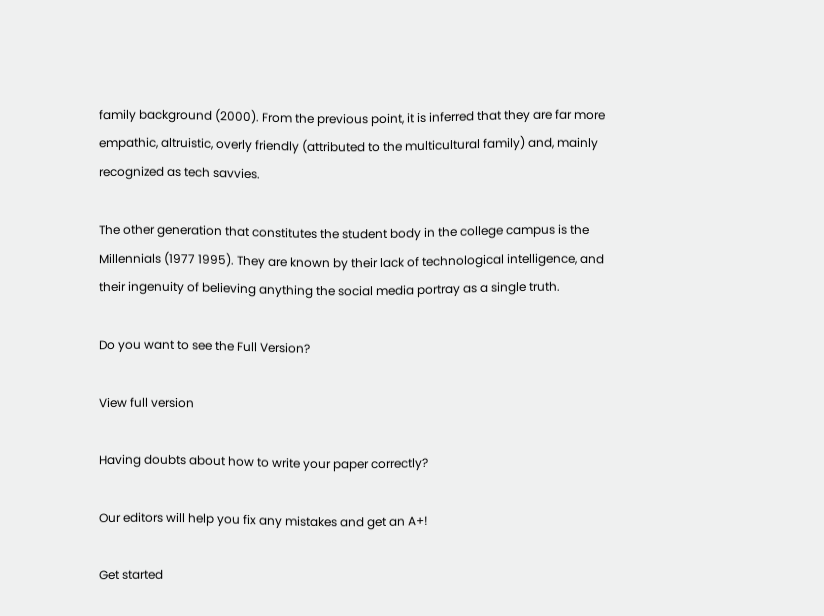family background (2000). From the previous point, it is inferred that they are far more empathic, altruistic, overly friendly (attributed to the multicultural family) and, mainly recognized as tech savvies.

The other generation that constitutes the student body in the college campus is the Millennials (1977 1995). They are known by their lack of technological intelligence, and their ingenuity of believing anything the social media portray as a single truth.

Do you want to see the Full Version?

View full version

Having doubts about how to write your paper correctly?

Our editors will help you fix any mistakes and get an A+!

Get started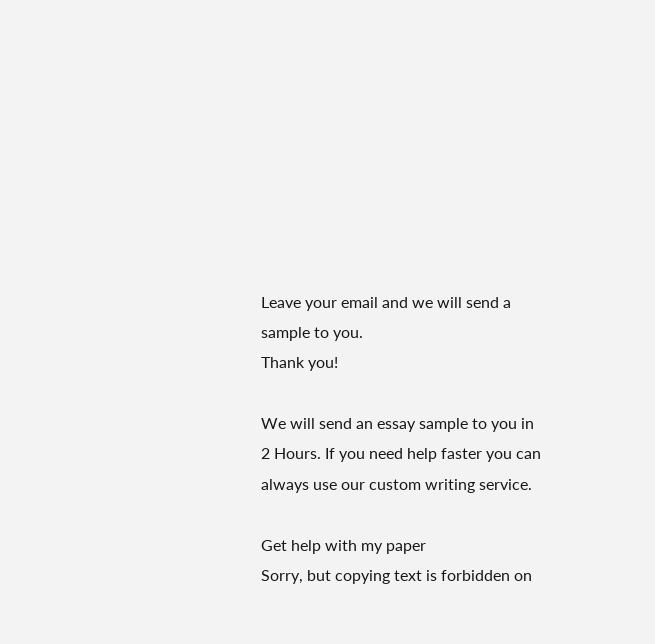Leave your email and we will send a sample to you.
Thank you!

We will send an essay sample to you in 2 Hours. If you need help faster you can always use our custom writing service.

Get help with my paper
Sorry, but copying text is forbidden on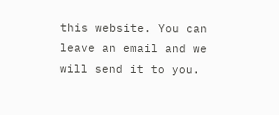this website. You can leave an email and we will send it to you.